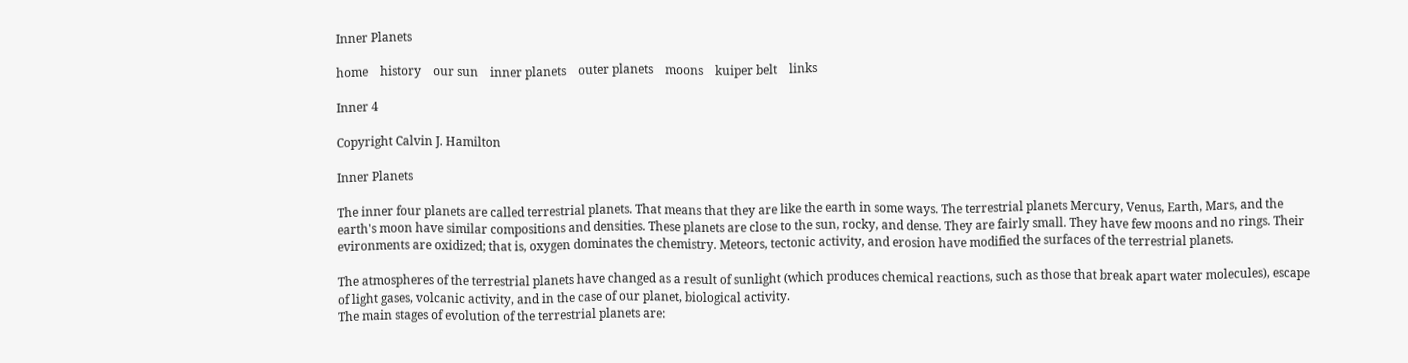Inner Planets

home    history    our sun    inner planets    outer planets    moons    kuiper belt    links

Inner 4

Copyright Calvin J. Hamilton

Inner Planets

The inner four planets are called terrestrial planets. That means that they are like the earth in some ways. The terrestrial planets Mercury, Venus, Earth, Mars, and the earth's moon have similar compositions and densities. These planets are close to the sun, rocky, and dense. They are fairly small. They have few moons and no rings. Their evironments are oxidized; that is, oxygen dominates the chemistry. Meteors, tectonic activity, and erosion have modified the surfaces of the terrestrial planets.

The atmospheres of the terrestrial planets have changed as a result of sunlight (which produces chemical reactions, such as those that break apart water molecules), escape of light gases, volcanic activity, and in the case of our planet, biological activity.
The main stages of evolution of the terrestrial planets are: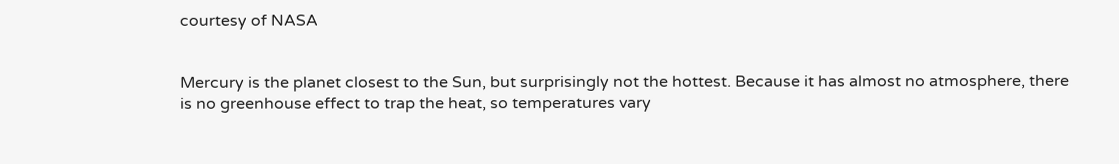courtesy of NASA


Mercury is the planet closest to the Sun, but surprisingly not the hottest. Because it has almost no atmosphere, there is no greenhouse effect to trap the heat, so temperatures vary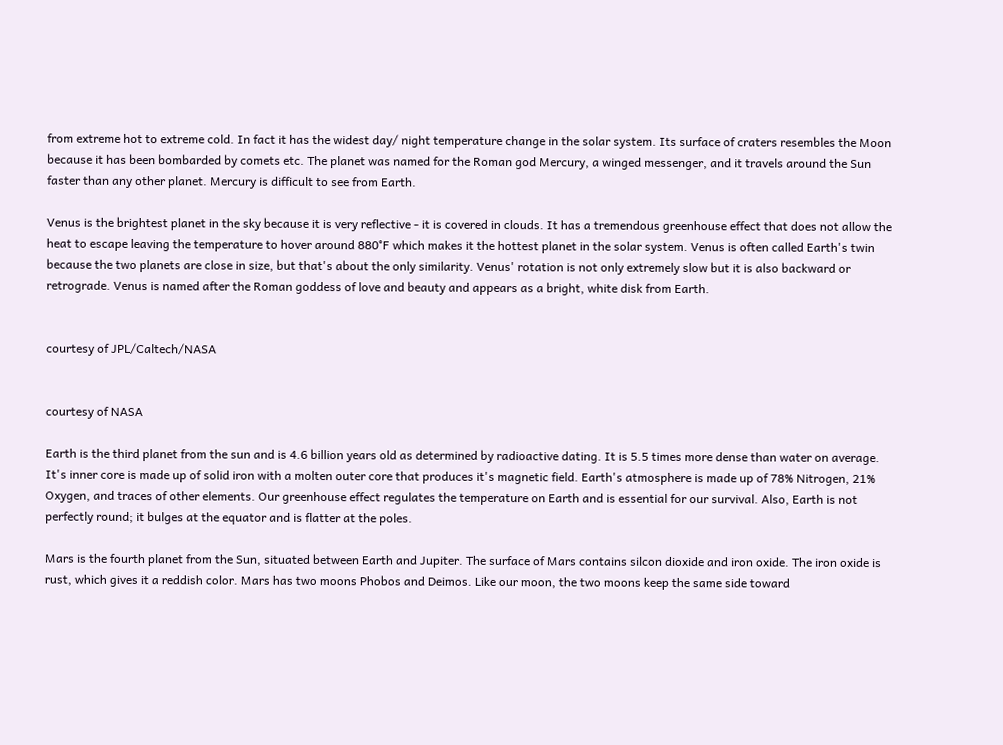from extreme hot to extreme cold. In fact it has the widest day/ night temperature change in the solar system. Its surface of craters resembles the Moon because it has been bombarded by comets etc. The planet was named for the Roman god Mercury, a winged messenger, and it travels around the Sun faster than any other planet. Mercury is difficult to see from Earth.

Venus is the brightest planet in the sky because it is very reflective - it is covered in clouds. It has a tremendous greenhouse effect that does not allow the heat to escape leaving the temperature to hover around 880°F which makes it the hottest planet in the solar system. Venus is often called Earth's twin because the two planets are close in size, but that's about the only similarity. Venus' rotation is not only extremely slow but it is also backward or retrograde. Venus is named after the Roman goddess of love and beauty and appears as a bright, white disk from Earth.


courtesy of JPL/Caltech/NASA


courtesy of NASA

Earth is the third planet from the sun and is 4.6 billion years old as determined by radioactive dating. It is 5.5 times more dense than water on average. It's inner core is made up of solid iron with a molten outer core that produces it's magnetic field. Earth's atmosphere is made up of 78% Nitrogen, 21% Oxygen, and traces of other elements. Our greenhouse effect regulates the temperature on Earth and is essential for our survival. Also, Earth is not perfectly round; it bulges at the equator and is flatter at the poles.

Mars is the fourth planet from the Sun, situated between Earth and Jupiter. The surface of Mars contains silcon dioxide and iron oxide. The iron oxide is rust, which gives it a reddish color. Mars has two moons Phobos and Deimos. Like our moon, the two moons keep the same side toward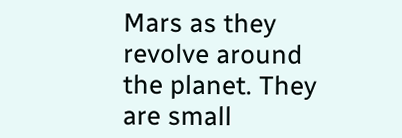Mars as they revolve around the planet. They are small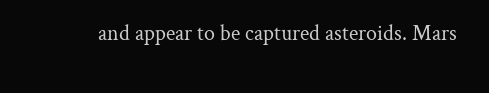and appear to be captured asteroids. Mars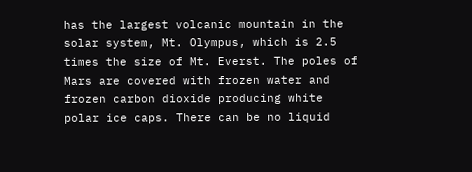has the largest volcanic mountain in the solar system, Mt. Olympus, which is 2.5 times the size of Mt. Everst. The poles of Mars are covered with frozen water and frozen carbon dioxide producing white polar ice caps. There can be no liquid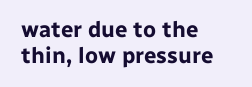water due to the thin, low pressure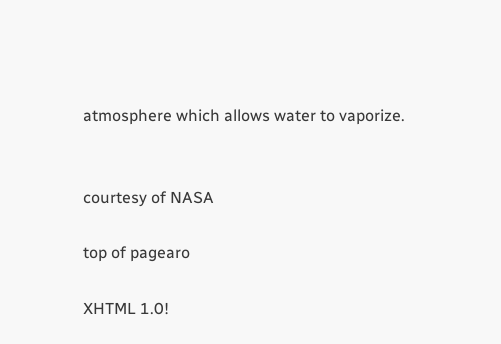atmosphere which allows water to vaporize.


courtesy of NASA

top of pagearo

XHTML 1.0!